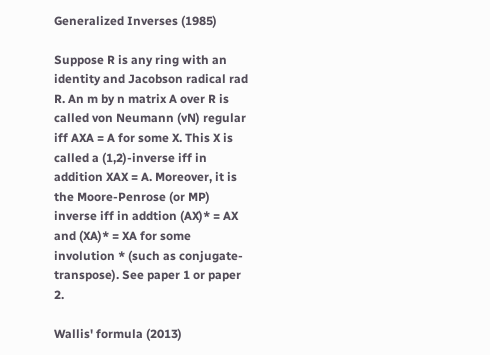Generalized Inverses (1985)

Suppose R is any ring with an identity and Jacobson radical rad R. An m by n matrix A over R is called von Neumann (vN) regular iff AXA = A for some X. This X is called a (1,2)-inverse iff in addition XAX = A. Moreover, it is the Moore-Penrose (or MP) inverse iff in addtion (AX)* = AX and (XA)* = XA for some involution * (such as conjugate-transpose). See paper 1 or paper 2.

Wallis' formula (2013)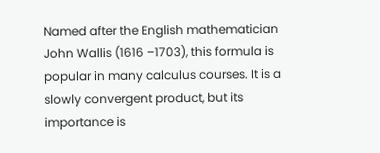Named after the English mathematician John Wallis (1616 –1703), this formula is popular in many calculus courses. It is a slowly convergent product, but its importance is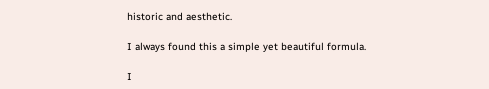historic and aesthetic.

I always found this a simple yet beautiful formula.

I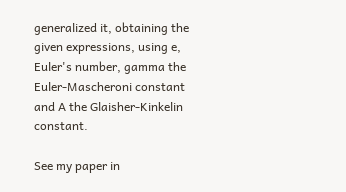generalized it, obtaining the given expressions, using e, Euler's number, gamma the Euler-Mascheroni constant and A the Glaisher-Kinkelin constant.

See my paper in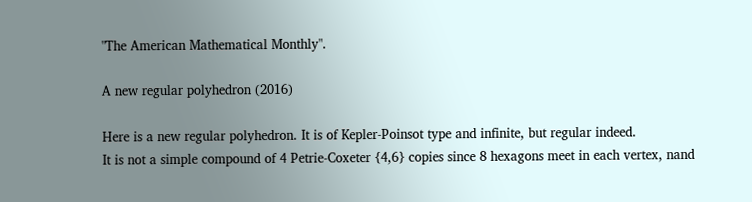"The American Mathematical Monthly".

A new regular polyhedron (2016)

Here is a new regular polyhedron. It is of Kepler-Poinsot type and infinite, but regular indeed.
It is not a simple compound of 4 Petrie-Coxeter {4,6} copies since 8 hexagons meet in each vertex, nand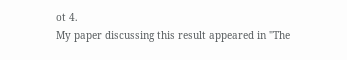ot 4.
My paper discussing this result appeared in "The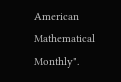American Mathematical Monthly".